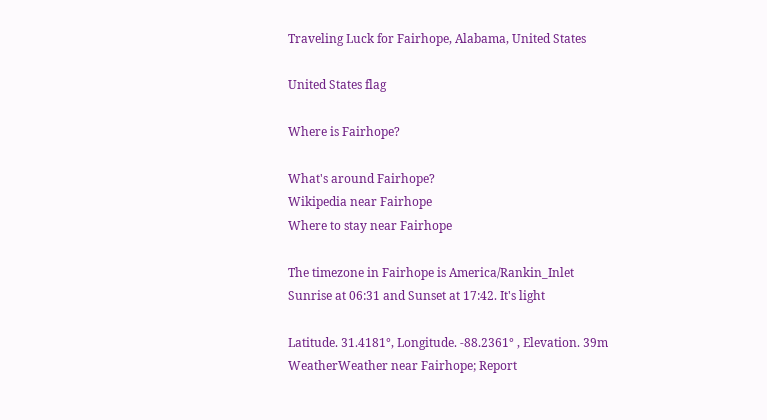Traveling Luck for Fairhope, Alabama, United States

United States flag

Where is Fairhope?

What's around Fairhope?
Wikipedia near Fairhope
Where to stay near Fairhope

The timezone in Fairhope is America/Rankin_Inlet
Sunrise at 06:31 and Sunset at 17:42. It's light

Latitude. 31.4181°, Longitude. -88.2361° , Elevation. 39m
WeatherWeather near Fairhope; Report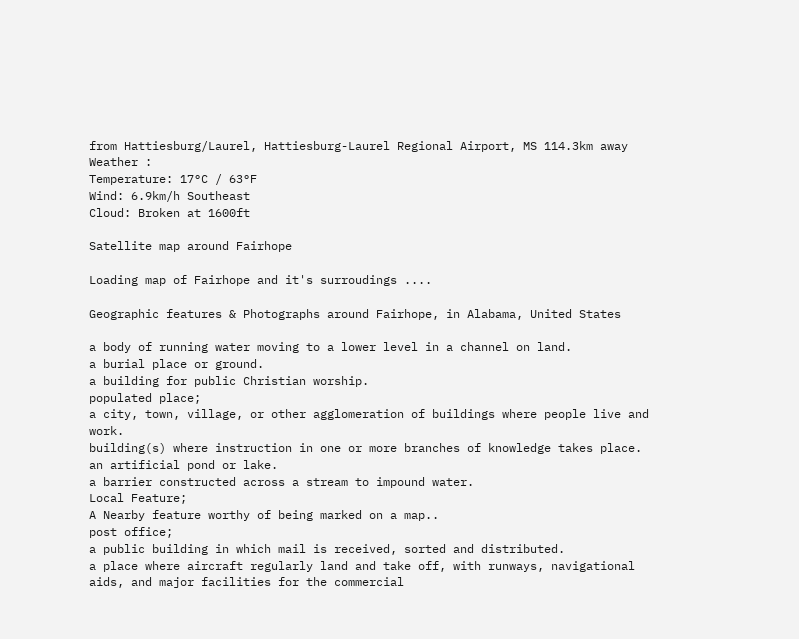from Hattiesburg/Laurel, Hattiesburg-Laurel Regional Airport, MS 114.3km away
Weather :
Temperature: 17°C / 63°F
Wind: 6.9km/h Southeast
Cloud: Broken at 1600ft

Satellite map around Fairhope

Loading map of Fairhope and it's surroudings ....

Geographic features & Photographs around Fairhope, in Alabama, United States

a body of running water moving to a lower level in a channel on land.
a burial place or ground.
a building for public Christian worship.
populated place;
a city, town, village, or other agglomeration of buildings where people live and work.
building(s) where instruction in one or more branches of knowledge takes place.
an artificial pond or lake.
a barrier constructed across a stream to impound water.
Local Feature;
A Nearby feature worthy of being marked on a map..
post office;
a public building in which mail is received, sorted and distributed.
a place where aircraft regularly land and take off, with runways, navigational aids, and major facilities for the commercial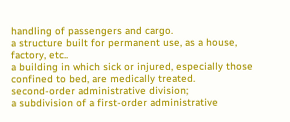handling of passengers and cargo.
a structure built for permanent use, as a house, factory, etc..
a building in which sick or injured, especially those confined to bed, are medically treated.
second-order administrative division;
a subdivision of a first-order administrative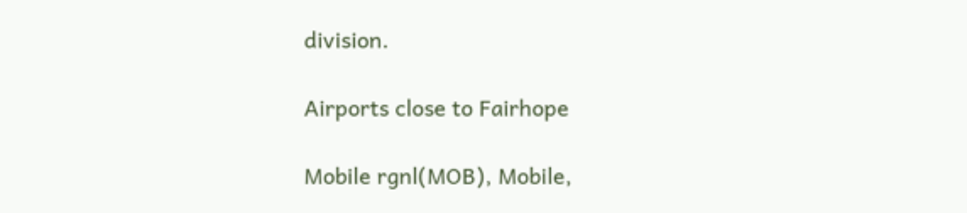division.

Airports close to Fairhope

Mobile rgnl(MOB), Mobile,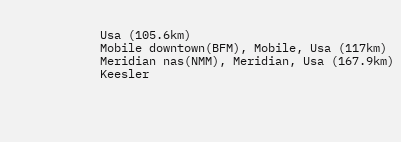Usa (105.6km)
Mobile downtown(BFM), Mobile, Usa (117km)
Meridian nas(NMM), Meridian, Usa (167.9km)
Keesler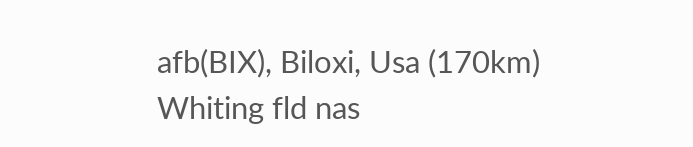afb(BIX), Biloxi, Usa (170km)
Whiting fld nas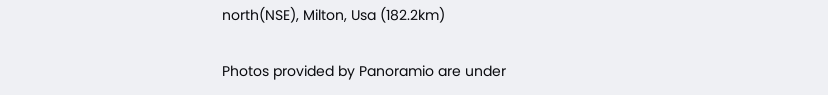north(NSE), Milton, Usa (182.2km)

Photos provided by Panoramio are under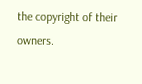the copyright of their owners.